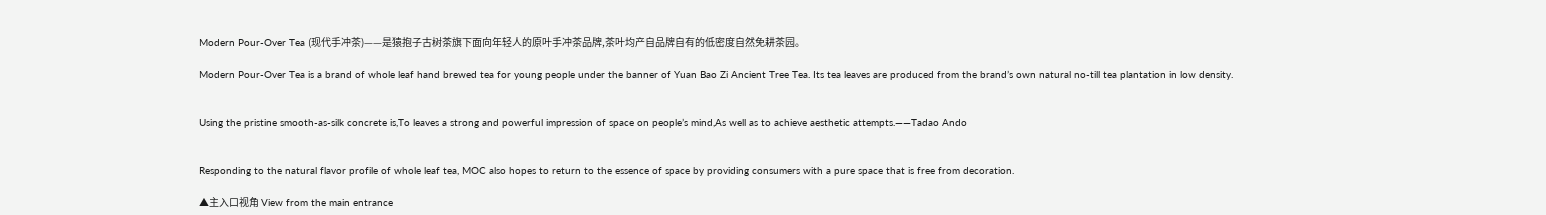Modern Pour-Over Tea (现代手冲茶)——是猿抱子古树茶旗下面向年轻人的原叶手冲茶品牌,茶叶均产自品牌自有的低密度自然免耕茶园。

Modern Pour-Over Tea is a brand of whole leaf hand brewed tea for young people under the banner of Yuan Bao Zi Ancient Tree Tea. Its tea leaves are produced from the brand’s own natural no-till tea plantation in low density.


Using the pristine smooth-as-silk concrete is,To leaves a strong and powerful impression of space on people’s mind,As well as to achieve aesthetic attempts.——Tadao Ando


Responding to the natural flavor profile of whole leaf tea, MOC also hopes to return to the essence of space by providing consumers with a pure space that is free from decoration.

▲主入口视角 View from the main entrance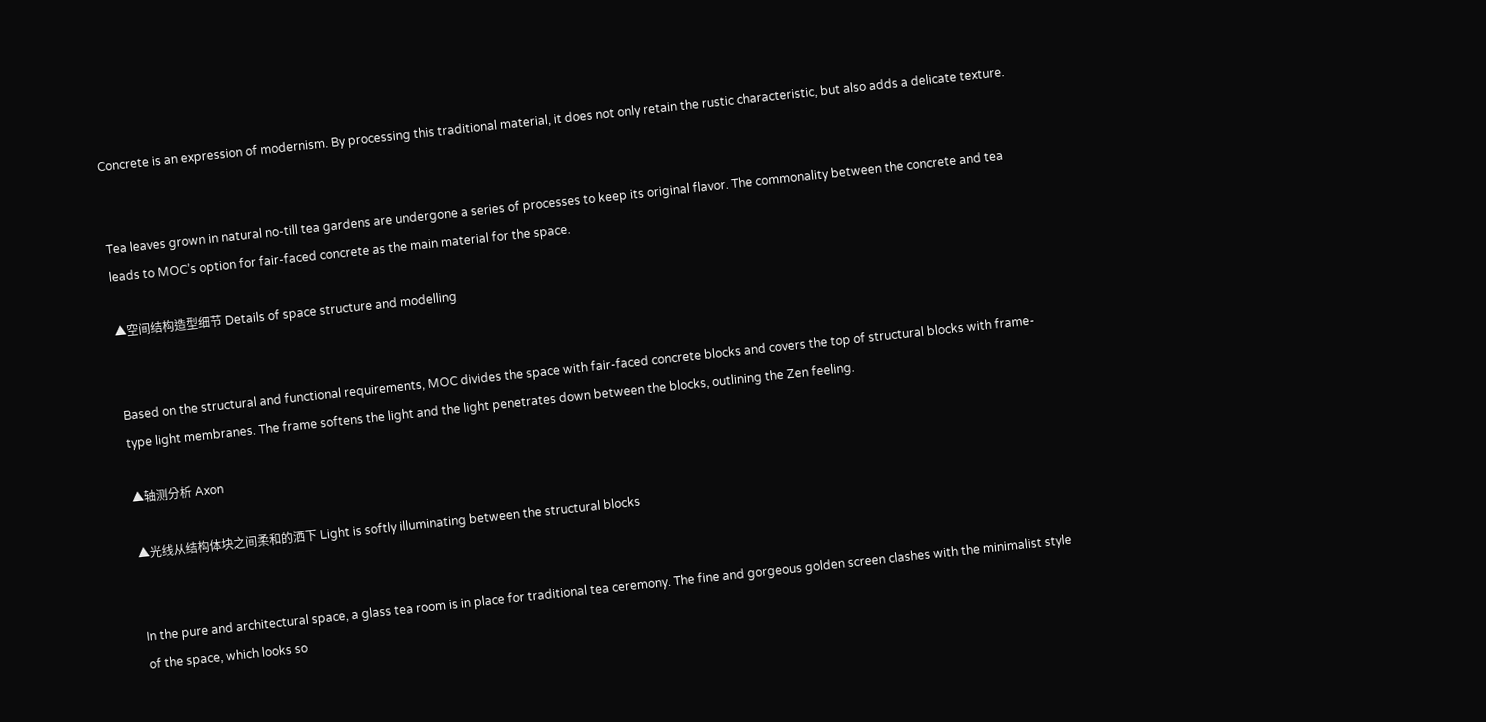Concrete is an expression of modernism. By processing this traditional material, it does not only retain the rustic characteristic, but also adds a delicate texture.


Tea leaves grown in natural no-till tea gardens are undergone a series of processes to keep its original flavor. The commonality between the concrete and tea leads to MOC’s option for fair-faced concrete as the main material for the space.

▲空间结构造型细节 Details of space structure and modelling


Based on the structural and functional requirements, MOC divides the space with fair-faced concrete blocks and covers the top of structural blocks with frame-type light membranes. The frame softens the light and the light penetrates down between the blocks, outlining the Zen feeling.

▲轴测分析 Axon

▲光线从结构体块之间柔和的洒下 Light is softly illuminating between the structural blocks


In the pure and architectural space, a glass tea room is in place for traditional tea ceremony. The fine and gorgeous golden screen clashes with the minimalist style of the space, which looks so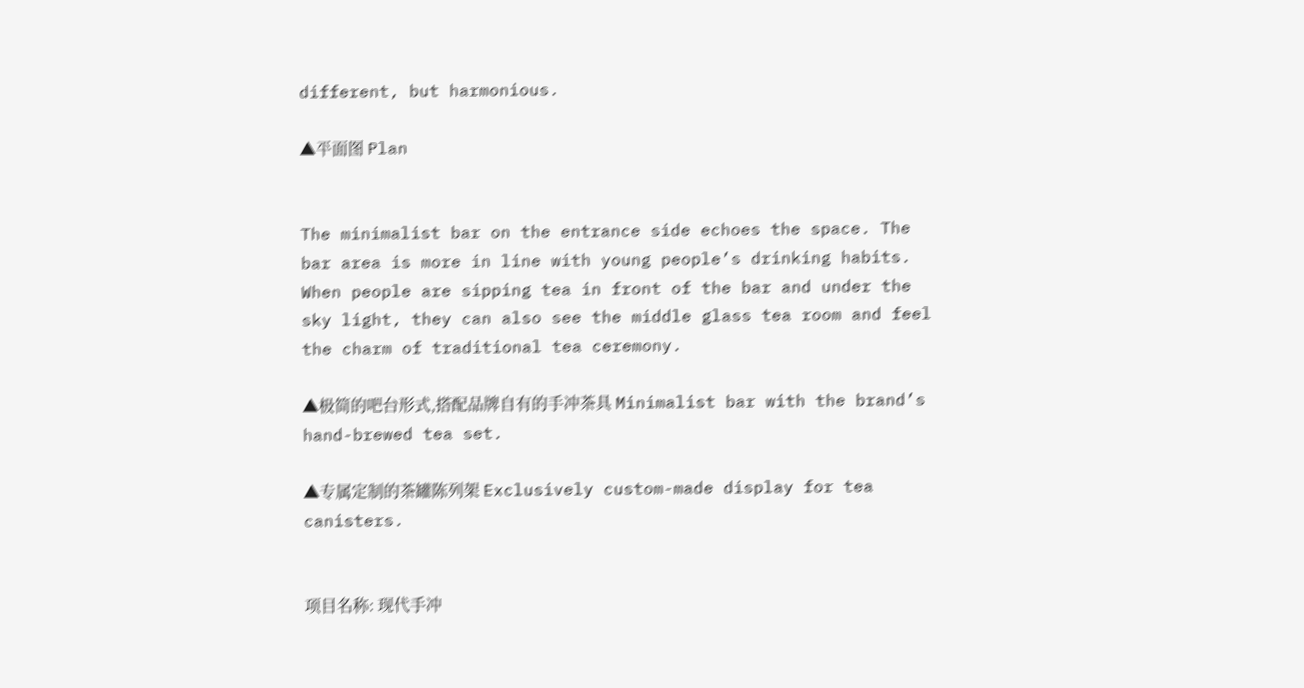different, but harmonious.

▲平面图 Plan


The minimalist bar on the entrance side echoes the space. The bar area is more in line with young people’s drinking habits. When people are sipping tea in front of the bar and under the sky light, they can also see the middle glass tea room and feel the charm of traditional tea ceremony.

▲极简的吧台形式,搭配品牌自有的手冲茶具 Minimalist bar with the brand’s hand-brewed tea set.

▲专属定制的茶罐陈列架 Exclusively custom-made display for tea canisters.


项目名称: 现代手冲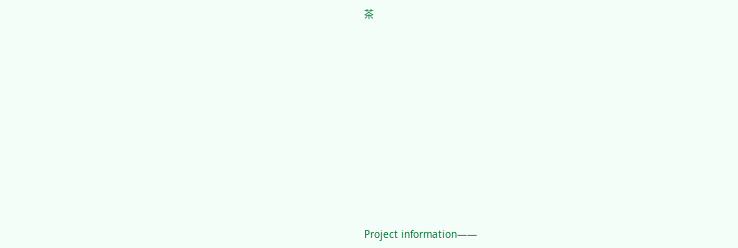茶












Project information——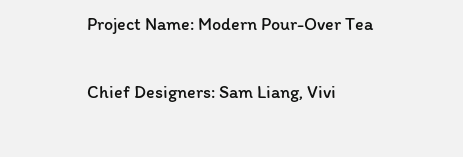Project Name: Modern Pour-Over Tea

Chief Designers: Sam Liang, Vivi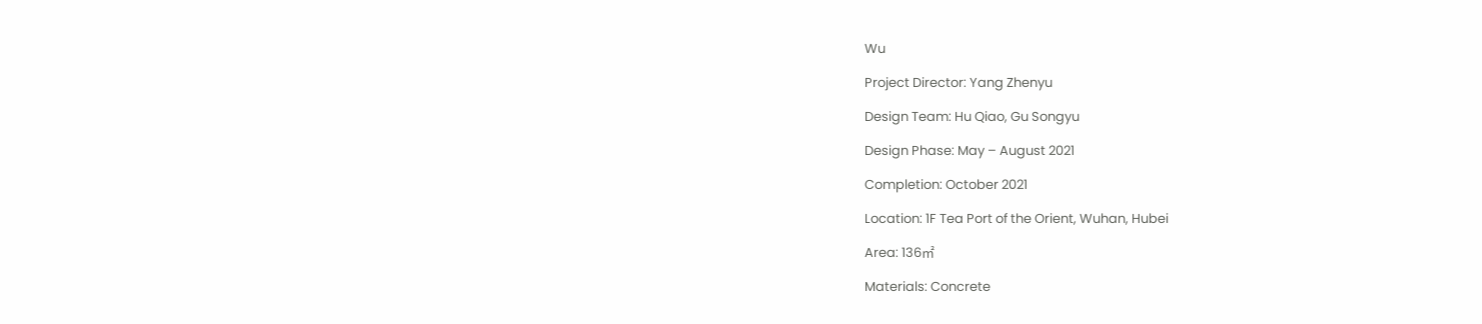Wu

Project Director: Yang Zhenyu

Design Team: Hu Qiao, Gu Songyu

Design Phase: May – August 2021

Completion: October 2021

Location: 1F Tea Port of the Orient, Wuhan, Hubei

Area: 136㎡

Materials: Concrete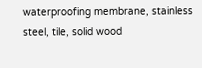waterproofing membrane, stainless steel, tile, solid wood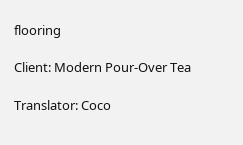flooring

Client: Modern Pour-Over Tea

Translator: Coco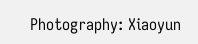Photography: Xiaoyun